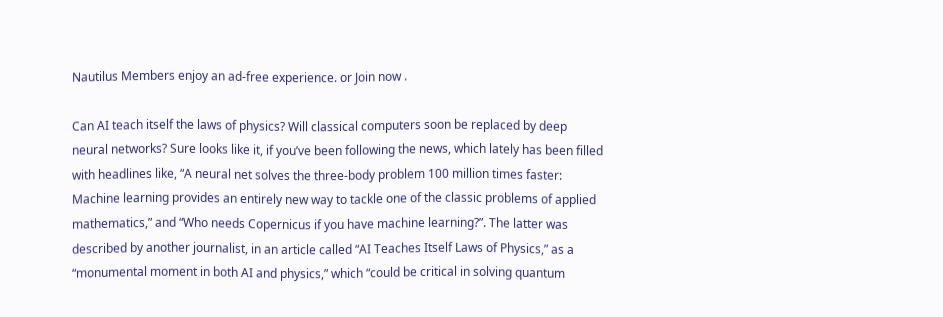Nautilus Members enjoy an ad-free experience. or Join now .

Can AI teach itself the laws of physics? Will classical computers soon be replaced by deep neural networks? Sure looks like it, if you’ve been following the news, which lately has been filled with headlines like, “A neural net solves the three-body problem 100 million times faster: Machine learning provides an entirely new way to tackle one of the classic problems of applied mathematics,” and “Who needs Copernicus if you have machine learning?”. The latter was described by another journalist, in an article called “AI Teaches Itself Laws of Physics,” as a “monumental moment in both AI and physics,” which “could be critical in solving quantum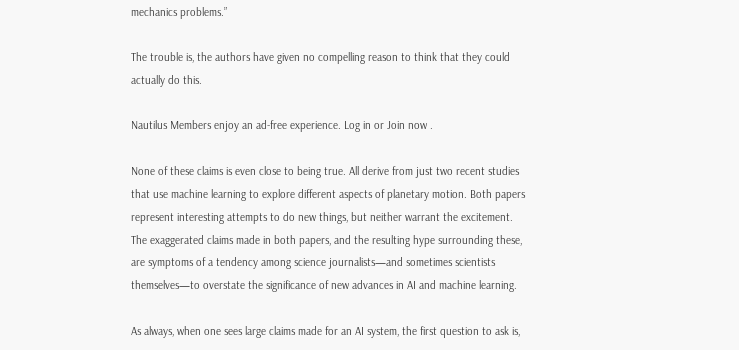mechanics problems.”

The trouble is, the authors have given no compelling reason to think that they could actually do this.

Nautilus Members enjoy an ad-free experience. Log in or Join now .

None of these claims is even close to being true. All derive from just two recent studies that use machine learning to explore different aspects of planetary motion. Both papers represent interesting attempts to do new things, but neither warrant the excitement. The exaggerated claims made in both papers, and the resulting hype surrounding these, are symptoms of a tendency among science journalists—and sometimes scientists themselves—to overstate the significance of new advances in AI and machine learning.

As always, when one sees large claims made for an AI system, the first question to ask is,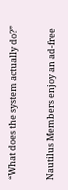“What does the system actually do?”

Nautilus Members enjoy an ad-free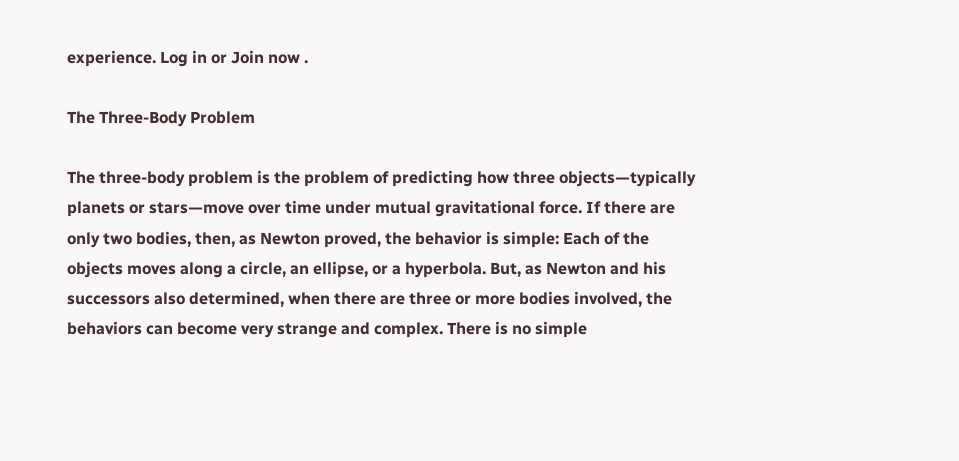experience. Log in or Join now .

The Three-Body Problem

The three-body problem is the problem of predicting how three objects—typically planets or stars—move over time under mutual gravitational force. If there are only two bodies, then, as Newton proved, the behavior is simple: Each of the objects moves along a circle, an ellipse, or a hyperbola. But, as Newton and his successors also determined, when there are three or more bodies involved, the behaviors can become very strange and complex. There is no simple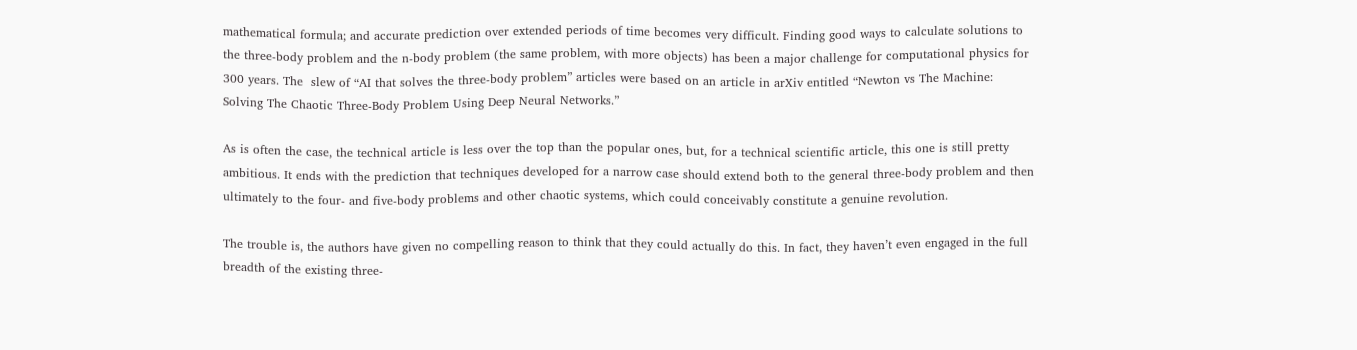mathematical formula; and accurate prediction over extended periods of time becomes very difficult. Finding good ways to calculate solutions to the three-body problem and the n-body problem (the same problem, with more objects) has been a major challenge for computational physics for 300 years. The  slew of “AI that solves the three-body problem” articles were based on an article in arXiv entitled “Newton vs The Machine: Solving The Chaotic Three-Body Problem Using Deep Neural Networks.”

As is often the case, the technical article is less over the top than the popular ones, but, for a technical scientific article, this one is still pretty ambitious. It ends with the prediction that techniques developed for a narrow case should extend both to the general three-body problem and then ultimately to the four- and five-body problems and other chaotic systems, which could conceivably constitute a genuine revolution.

The trouble is, the authors have given no compelling reason to think that they could actually do this. In fact, they haven’t even engaged in the full breadth of the existing three-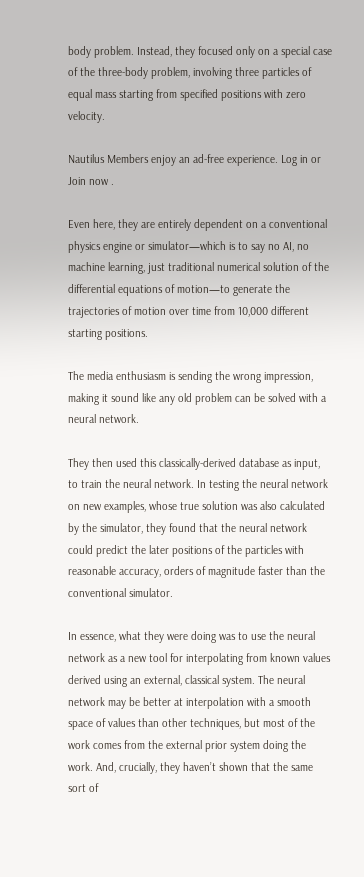body problem. Instead, they focused only on a special case of the three-body problem, involving three particles of equal mass starting from specified positions with zero velocity.

Nautilus Members enjoy an ad-free experience. Log in or Join now .

Even here, they are entirely dependent on a conventional physics engine or simulator—which is to say no AI, no machine learning, just traditional numerical solution of the differential equations of motion—to generate the trajectories of motion over time from 10,000 different starting positions.

The media enthusiasm is sending the wrong impression, making it sound like any old problem can be solved with a neural network.

They then used this classically-derived database as input, to train the neural network. In testing the neural network on new examples, whose true solution was also calculated by the simulator, they found that the neural network could predict the later positions of the particles with reasonable accuracy, orders of magnitude faster than the conventional simulator.

In essence, what they were doing was to use the neural network as a new tool for interpolating from known values derived using an external, classical system. The neural network may be better at interpolation with a smooth space of values than other techniques, but most of the work comes from the external prior system doing the work. And, crucially, they haven’t shown that the same sort of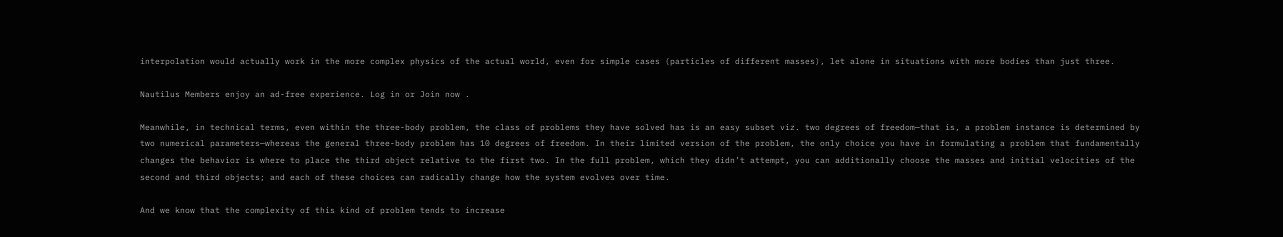interpolation would actually work in the more complex physics of the actual world, even for simple cases (particles of different masses), let alone in situations with more bodies than just three.

Nautilus Members enjoy an ad-free experience. Log in or Join now .

Meanwhile, in technical terms, even within the three-body problem, the class of problems they have solved has is an easy subset viz. two degrees of freedom—that is, a problem instance is determined by two numerical parameters—whereas the general three-body problem has 10 degrees of freedom. In their limited version of the problem, the only choice you have in formulating a problem that fundamentally changes the behavior is where to place the third object relative to the first two. In the full problem, which they didn’t attempt, you can additionally choose the masses and initial velocities of the second and third objects; and each of these choices can radically change how the system evolves over time.

And we know that the complexity of this kind of problem tends to increase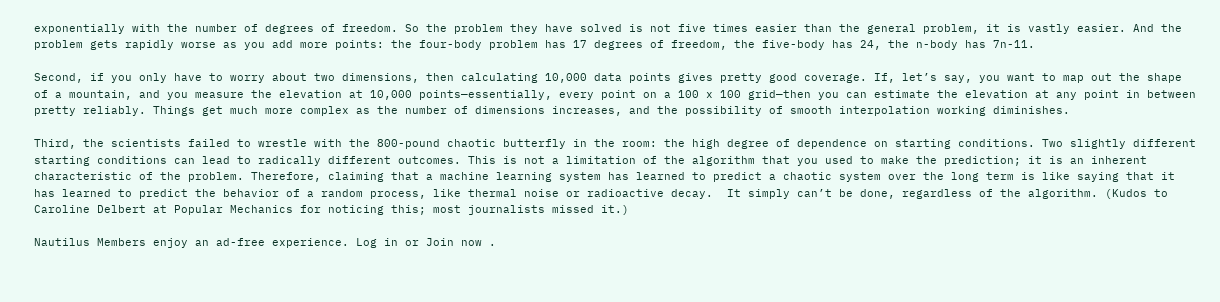exponentially with the number of degrees of freedom. So the problem they have solved is not five times easier than the general problem, it is vastly easier. And the problem gets rapidly worse as you add more points: the four-body problem has 17 degrees of freedom, the five-body has 24, the n-body has 7n-11.

Second, if you only have to worry about two dimensions, then calculating 10,000 data points gives pretty good coverage. If, let’s say, you want to map out the shape of a mountain, and you measure the elevation at 10,000 points—essentially, every point on a 100 x 100 grid—then you can estimate the elevation at any point in between pretty reliably. Things get much more complex as the number of dimensions increases, and the possibility of smooth interpolation working diminishes.

Third, the scientists failed to wrestle with the 800-pound chaotic butterfly in the room: the high degree of dependence on starting conditions. Two slightly different starting conditions can lead to radically different outcomes. This is not a limitation of the algorithm that you used to make the prediction; it is an inherent characteristic of the problem. Therefore, claiming that a machine learning system has learned to predict a chaotic system over the long term is like saying that it has learned to predict the behavior of a random process, like thermal noise or radioactive decay.  It simply can’t be done, regardless of the algorithm. (Kudos to Caroline Delbert at Popular Mechanics for noticing this; most journalists missed it.)

Nautilus Members enjoy an ad-free experience. Log in or Join now .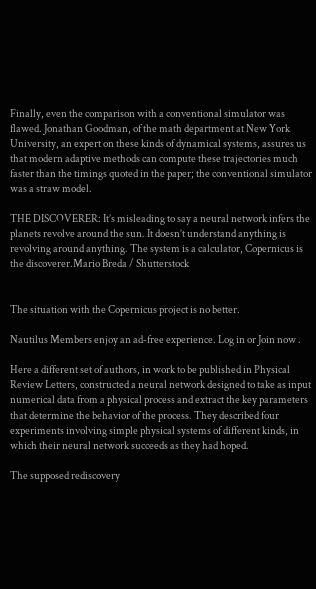Finally, even the comparison with a conventional simulator was flawed. Jonathan Goodman, of the math department at New York University, an expert on these kinds of dynamical systems, assures us that modern adaptive methods can compute these trajectories much faster than the timings quoted in the paper; the conventional simulator was a straw model.

THE DISCOVERER: It’s misleading to say a neural network infers the planets revolve around the sun. It doesn’t understand anything is revolving around anything. The system is a calculator, Copernicus is the discoverer.Mario Breda / Shutterstock


The situation with the Copernicus project is no better.

Nautilus Members enjoy an ad-free experience. Log in or Join now .

Here a different set of authors, in work to be published in Physical Review Letters, constructed a neural network designed to take as input numerical data from a physical process and extract the key parameters that determine the behavior of the process. They described four experiments involving simple physical systems of different kinds, in which their neural network succeeds as they had hoped.

The supposed rediscovery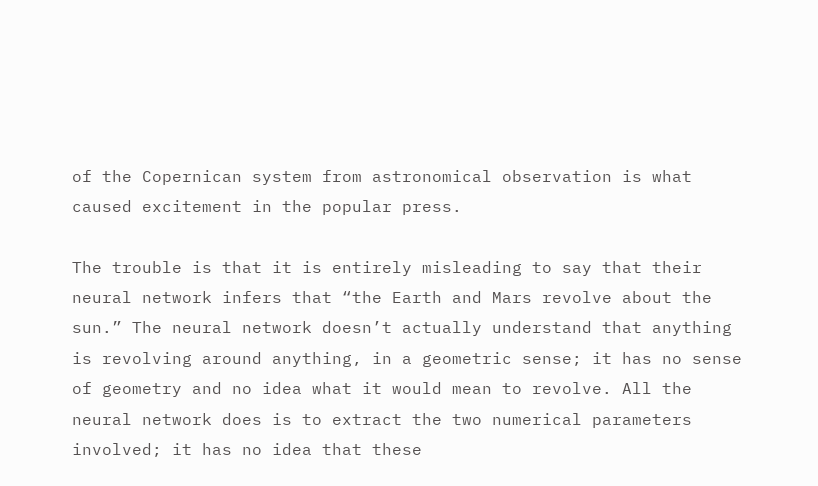of the Copernican system from astronomical observation is what caused excitement in the popular press.

The trouble is that it is entirely misleading to say that their neural network infers that “the Earth and Mars revolve about the sun.” The neural network doesn’t actually understand that anything is revolving around anything, in a geometric sense; it has no sense of geometry and no idea what it would mean to revolve. All the neural network does is to extract the two numerical parameters involved; it has no idea that these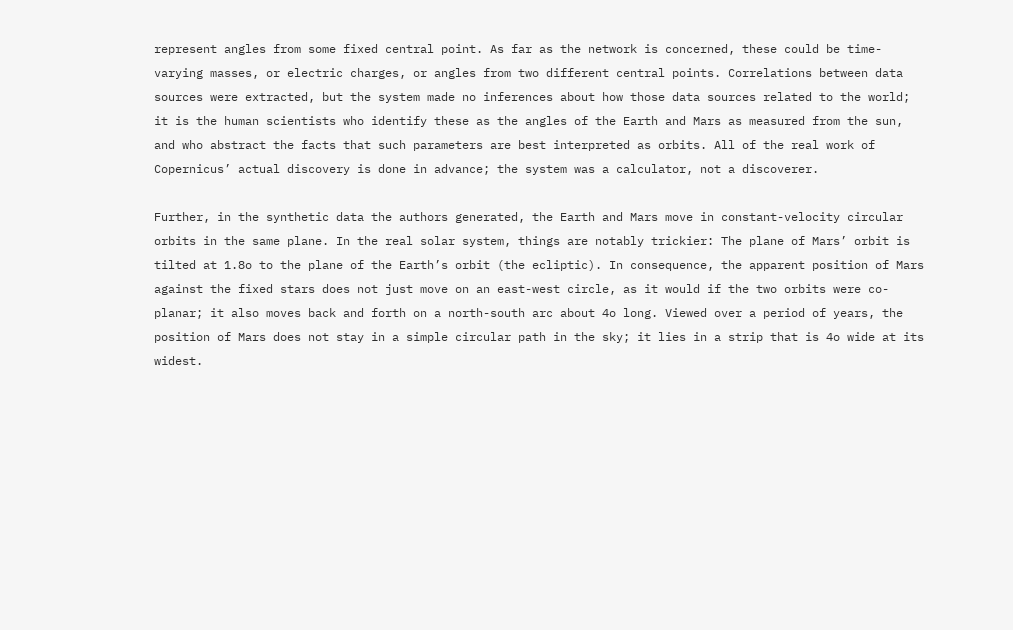represent angles from some fixed central point. As far as the network is concerned, these could be time-varying masses, or electric charges, or angles from two different central points. Correlations between data sources were extracted, but the system made no inferences about how those data sources related to the world; it is the human scientists who identify these as the angles of the Earth and Mars as measured from the sun, and who abstract the facts that such parameters are best interpreted as orbits. All of the real work of Copernicus’ actual discovery is done in advance; the system was a calculator, not a discoverer.

Further, in the synthetic data the authors generated, the Earth and Mars move in constant-velocity circular orbits in the same plane. In the real solar system, things are notably trickier: The plane of Mars’ orbit is tilted at 1.8o to the plane of the Earth’s orbit (the ecliptic). In consequence, the apparent position of Mars against the fixed stars does not just move on an east-west circle, as it would if the two orbits were co-planar; it also moves back and forth on a north-south arc about 4o long. Viewed over a period of years, the position of Mars does not stay in a simple circular path in the sky; it lies in a strip that is 4o wide at its widest.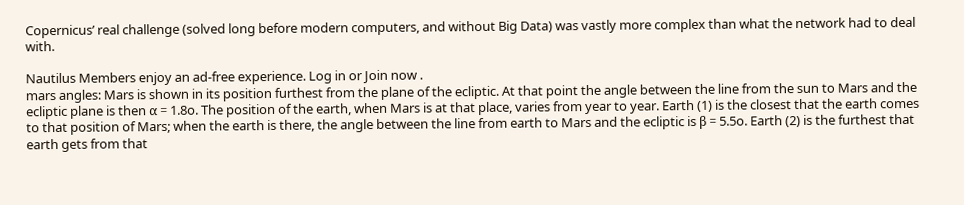Copernicus’ real challenge (solved long before modern computers, and without Big Data) was vastly more complex than what the network had to deal with.

Nautilus Members enjoy an ad-free experience. Log in or Join now .
mars angles: Mars is shown in its position furthest from the plane of the ecliptic. At that point the angle between the line from the sun to Mars and the ecliptic plane is then α = 1.8o. The position of the earth, when Mars is at that place, varies from year to year. Earth (1) is the closest that the earth comes to that position of Mars; when the earth is there, the angle between the line from earth to Mars and the ecliptic is β = 5.5o. Earth (2) is the furthest that earth gets from that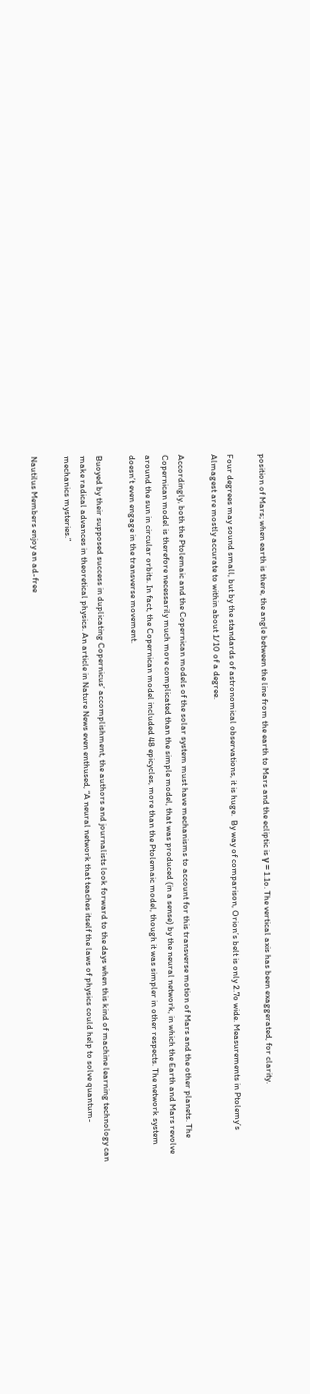position of Mars; when earth is there, the angle between the line from the earth to Mars and the ecliptic is γ = 1.1o. The vertical axis has been exaggerated, for clarity.

Four degrees may sound small, but by the standards of astronomical observations, it is huge.  By way of comparison, Orion’s belt is only 2.7o wide. Measurements in Ptolemy’s Almagest are mostly accurate to within about 1/10 of a degree.

Accordingly, both the Ptolemaic and the Copernican models of the solar system must have mechanisms to account for this transverse motion of Mars and the other planets. The Copernican model is therefore necessarily much more complicated than the simple model, that was produced (in a sense) by the neural network, in which the Earth and Mars revolve around the sun in circular orbits. In fact, the Copernican model included 48 epicycles, more than the Ptolemaic model, though it was simpler in other respects. The network system doesn’t even engage in the transverse movement.

Buoyed by their supposed success in duplicating Copernicus’ accomplishment, the authors and journalists look forward to the days when this kind of machine learning technology can make radical advances in theoretical physics. An article in Nature News even enthused, “A neural network that teaches itself the laws of physics could help to solve quantum-mechanics mysteries.”

Nautilus Members enjoy an ad-free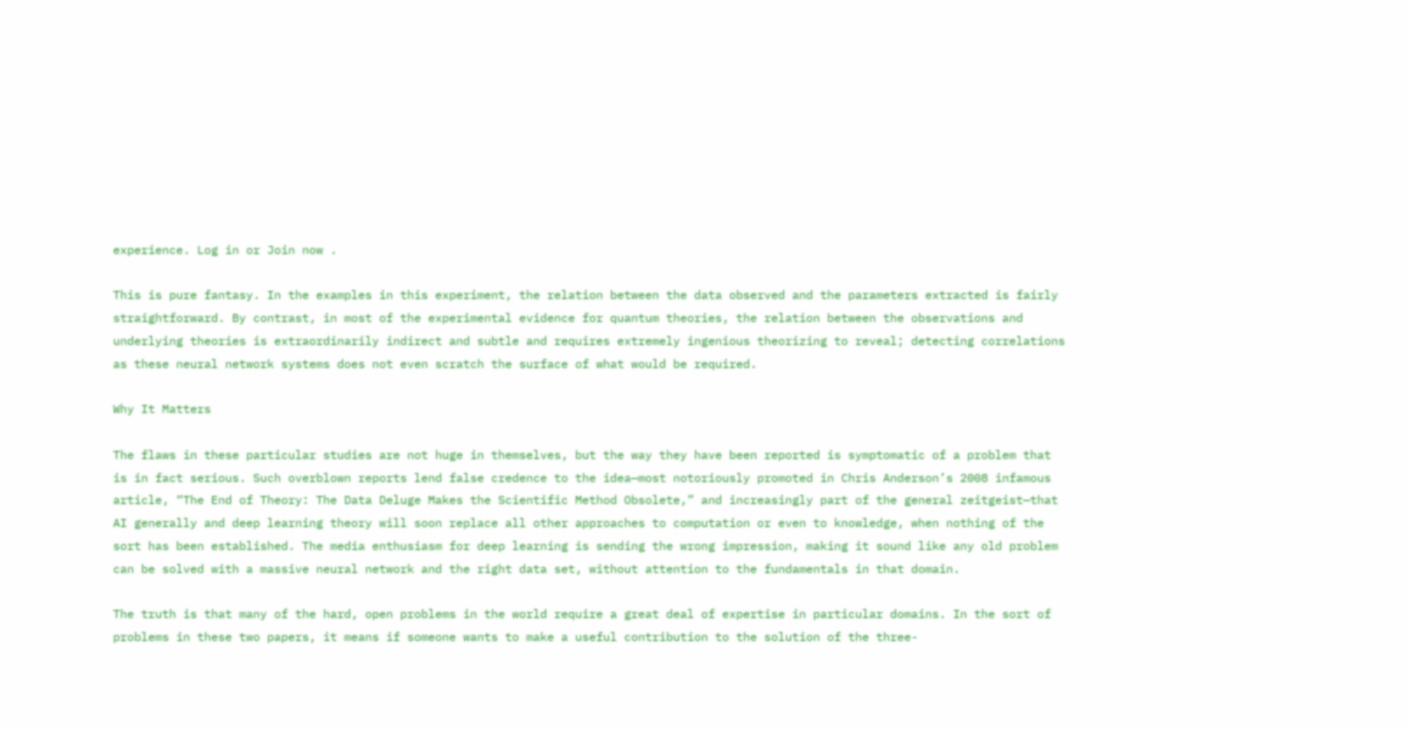experience. Log in or Join now .

This is pure fantasy. In the examples in this experiment, the relation between the data observed and the parameters extracted is fairly straightforward. By contrast, in most of the experimental evidence for quantum theories, the relation between the observations and underlying theories is extraordinarily indirect and subtle and requires extremely ingenious theorizing to reveal; detecting correlations as these neural network systems does not even scratch the surface of what would be required.

Why It Matters

The flaws in these particular studies are not huge in themselves, but the way they have been reported is symptomatic of a problem that is in fact serious. Such overblown reports lend false credence to the idea—most notoriously promoted in Chris Anderson’s 2008 infamous article, “The End of Theory: The Data Deluge Makes the Scientific Method Obsolete,” and increasingly part of the general zeitgeist—that AI generally and deep learning theory will soon replace all other approaches to computation or even to knowledge, when nothing of the sort has been established. The media enthusiasm for deep learning is sending the wrong impression, making it sound like any old problem can be solved with a massive neural network and the right data set, without attention to the fundamentals in that domain.

The truth is that many of the hard, open problems in the world require a great deal of expertise in particular domains. In the sort of problems in these two papers, it means if someone wants to make a useful contribution to the solution of the three-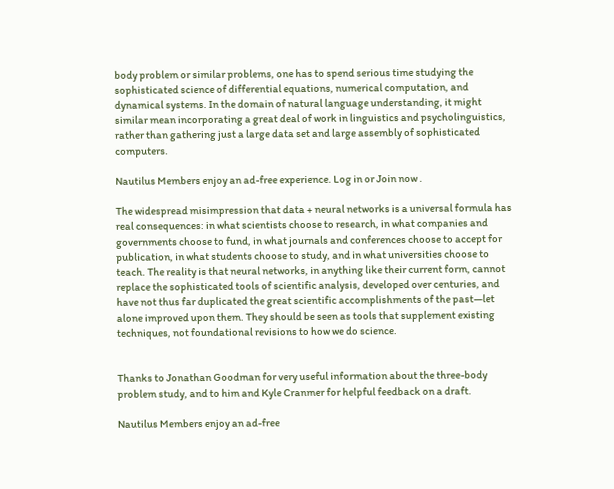body problem or similar problems, one has to spend serious time studying the sophisticated science of differential equations, numerical computation, and dynamical systems. In the domain of natural language understanding, it might similar mean incorporating a great deal of work in linguistics and psycholinguistics, rather than gathering just a large data set and large assembly of sophisticated computers.

Nautilus Members enjoy an ad-free experience. Log in or Join now .

The widespread misimpression that data + neural networks is a universal formula has real consequences: in what scientists choose to research, in what companies and governments choose to fund, in what journals and conferences choose to accept for publication, in what students choose to study, and in what universities choose to teach. The reality is that neural networks, in anything like their current form, cannot replace the sophisticated tools of scientific analysis, developed over centuries, and have not thus far duplicated the great scientific accomplishments of the past—let alone improved upon them. They should be seen as tools that supplement existing techniques, not foundational revisions to how we do science.


Thanks to Jonathan Goodman for very useful information about the three-body problem study, and to him and Kyle Cranmer for helpful feedback on a draft.

Nautilus Members enjoy an ad-free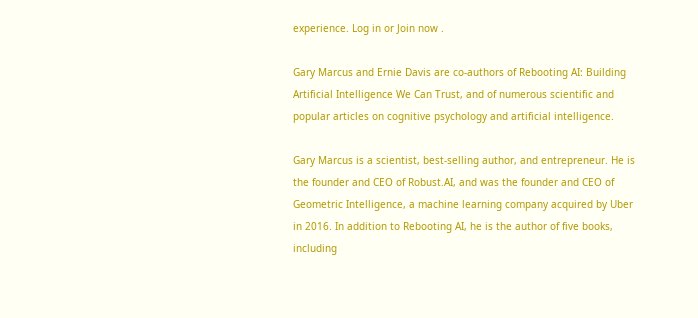experience. Log in or Join now .

Gary Marcus and Ernie Davis are co-authors of Rebooting AI: Building Artificial Intelligence We Can Trust, and of numerous scientific and popular articles on cognitive psychology and artificial intelligence.

Gary Marcus is a scientist, best-selling author, and entrepreneur. He is the founder and CEO of Robust.AI, and was the founder and CEO of Geometric Intelligence, a machine learning company acquired by Uber in 2016. In addition to Rebooting AI, he is the author of five books, including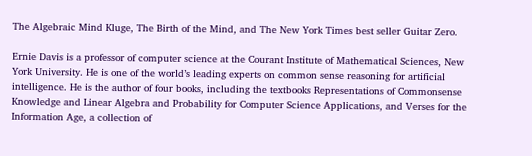The Algebraic Mind Kluge, The Birth of the Mind, and The New York Times best seller Guitar Zero.

Ernie Davis is a professor of computer science at the Courant Institute of Mathematical Sciences, New York University. He is one of the world’s leading experts on common sense reasoning for artificial intelligence. He is the author of four books, including the textbooks Representations of Commonsense Knowledge and Linear Algebra and Probability for Computer Science Applications, and Verses for the Information Age, a collection of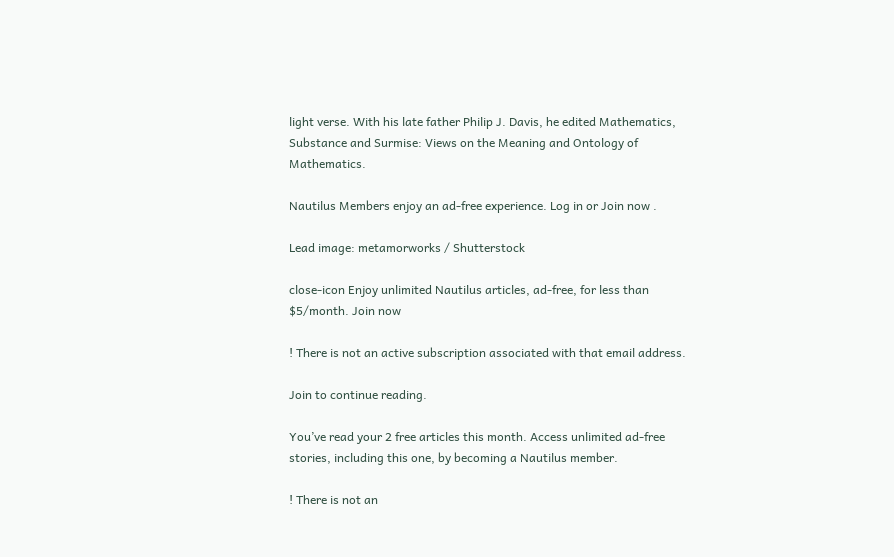light verse. With his late father Philip J. Davis, he edited Mathematics, Substance and Surmise: Views on the Meaning and Ontology of Mathematics.

Nautilus Members enjoy an ad-free experience. Log in or Join now .

Lead image: metamorworks / Shutterstock

close-icon Enjoy unlimited Nautilus articles, ad-free, for less than $5/month. Join now

! There is not an active subscription associated with that email address.

Join to continue reading.

You’ve read your 2 free articles this month. Access unlimited ad-free stories, including this one, by becoming a Nautilus member.

! There is not an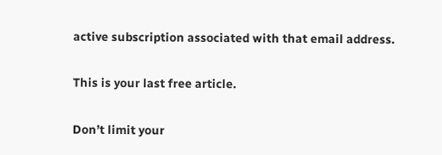active subscription associated with that email address.

This is your last free article.

Don’t limit your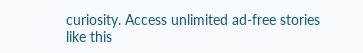curiosity. Access unlimited ad-free stories like this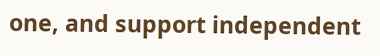one, and support independent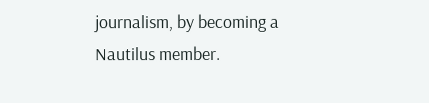journalism, by becoming a Nautilus member.